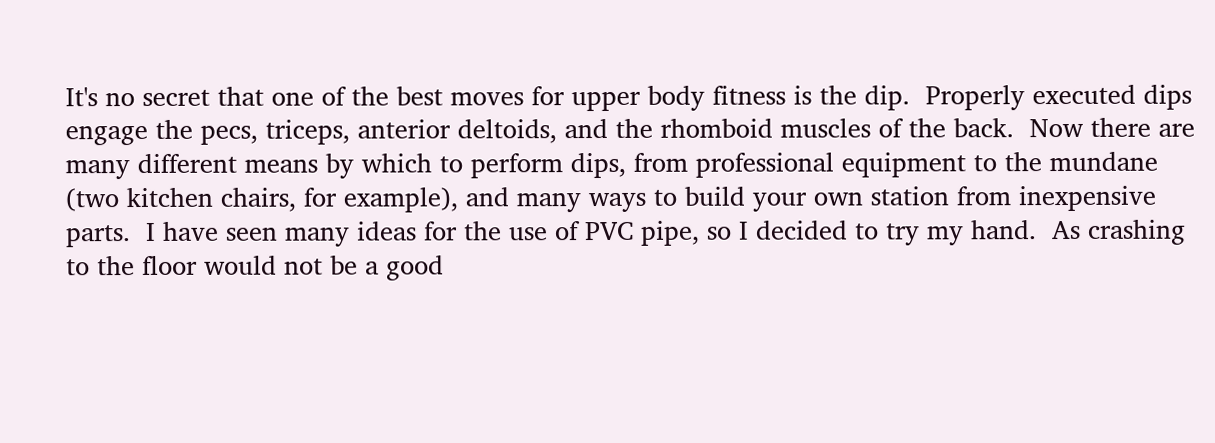It's no secret that one of the best moves for upper body fitness is the dip.  Properly executed dips engage the pecs, triceps, anterior deltoids, and the rhomboid muscles of the back.  Now there are many different means by which to perform dips, from professional equipment to the mundane (two kitchen chairs, for example), and many ways to build your own station from inexpensive parts.  I have seen many ideas for the use of PVC pipe, so I decided to try my hand.  As crashing to the floor would not be a good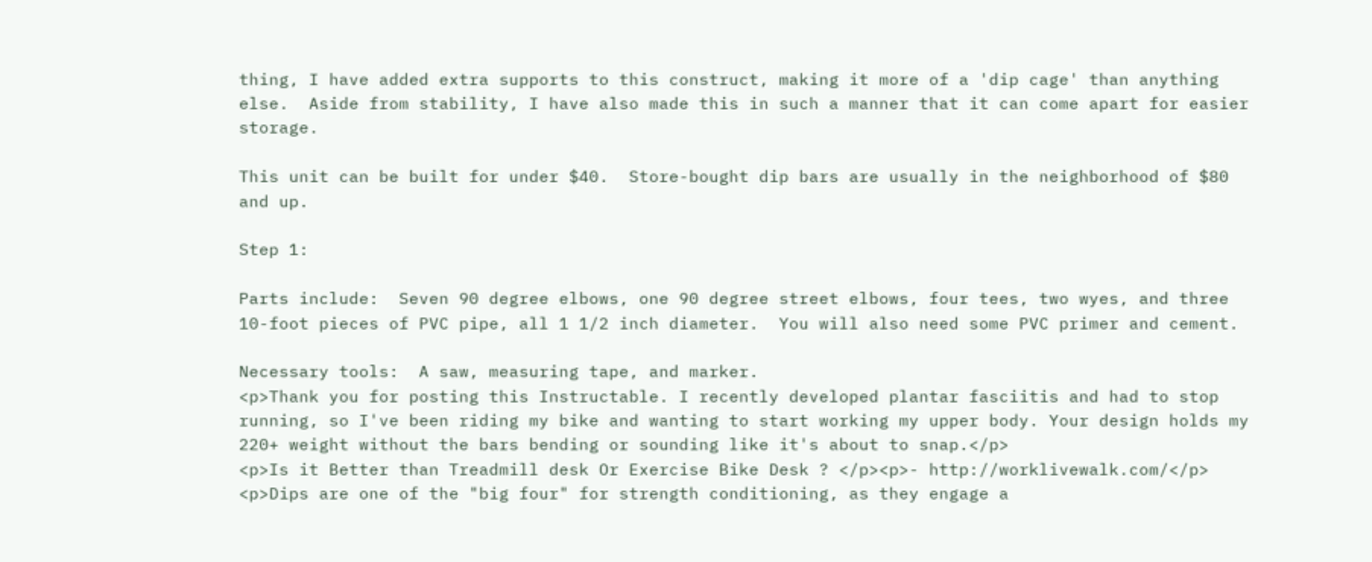thing, I have added extra supports to this construct, making it more of a 'dip cage' than anything else.  Aside from stability, I have also made this in such a manner that it can come apart for easier storage.

This unit can be built for under $40.  Store-bought dip bars are usually in the neighborhood of $80 and up.

Step 1:

Parts include:  Seven 90 degree elbows, one 90 degree street elbows, four tees, two wyes, and three 10-foot pieces of PVC pipe, all 1 1/2 inch diameter.  You will also need some PVC primer and cement.

Necessary tools:  A saw, measuring tape, and marker.
<p>Thank you for posting this Instructable. I recently developed plantar fasciitis and had to stop running, so I've been riding my bike and wanting to start working my upper body. Your design holds my 220+ weight without the bars bending or sounding like it's about to snap.</p>
<p>Is it Better than Treadmill desk Or Exercise Bike Desk ? </p><p>- http://worklivewalk.com/</p>
<p>Dips are one of the "big four" for strength conditioning, as they engage a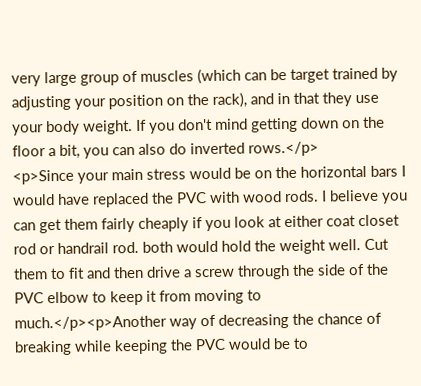very large group of muscles (which can be target trained by adjusting your position on the rack), and in that they use your body weight. If you don't mind getting down on the floor a bit, you can also do inverted rows.</p>
<p>Since your main stress would be on the horizontal bars I would have replaced the PVC with wood rods. I believe you can get them fairly cheaply if you look at either coat closet rod or handrail rod. both would hold the weight well. Cut them to fit and then drive a screw through the side of the PVC elbow to keep it from moving to much.</p><p>Another way of decreasing the chance of breaking while keeping the PVC would be to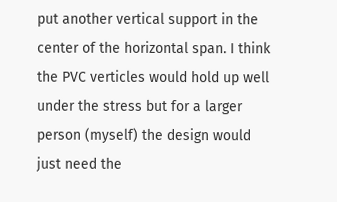put another vertical support in the center of the horizontal span. I think the PVC verticles would hold up well under the stress but for a larger person (myself) the design would just need the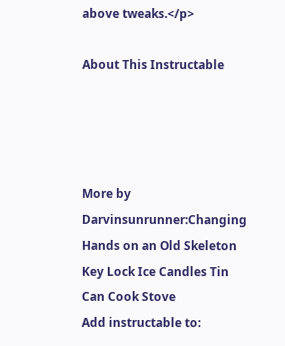above tweaks.</p>

About This Instructable




More by Darvinsunrunner:Changing Hands on an Old Skeleton Key Lock Ice Candles Tin Can Cook Stove
Add instructable to: